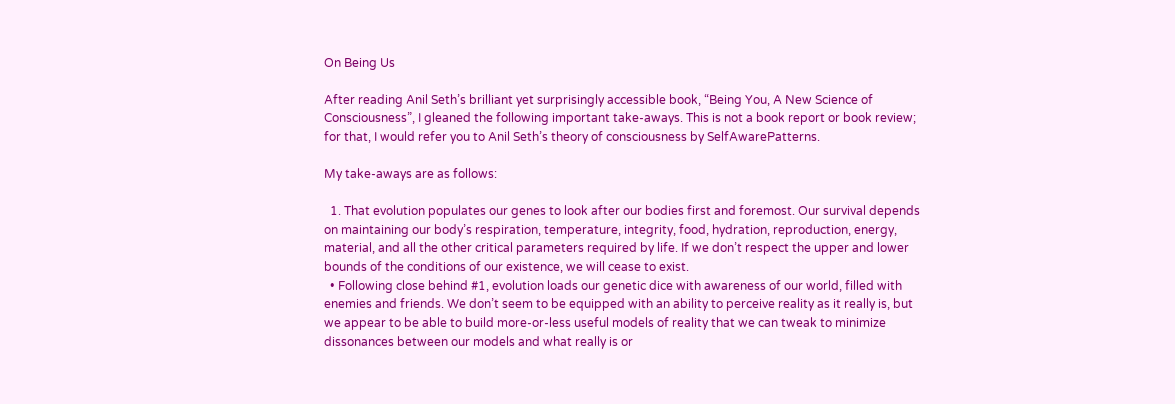On Being Us

After reading Anil Seth’s brilliant yet surprisingly accessible book, “Being You, A New Science of Consciousness”, I gleaned the following important take-aways. This is not a book report or book review; for that, I would refer you to Anil Seth’s theory of consciousness by SelfAwarePatterns.

My take-aways are as follows:

  1. That evolution populates our genes to look after our bodies first and foremost. Our survival depends on maintaining our body’s respiration, temperature, integrity, food, hydration, reproduction, energy, material, and all the other critical parameters required by life. If we don’t respect the upper and lower bounds of the conditions of our existence, we will cease to exist.
  • Following close behind #1, evolution loads our genetic dice with awareness of our world, filled with enemies and friends. We don’t seem to be equipped with an ability to perceive reality as it really is, but we appear to be able to build more-or-less useful models of reality that we can tweak to minimize dissonances between our models and what really is or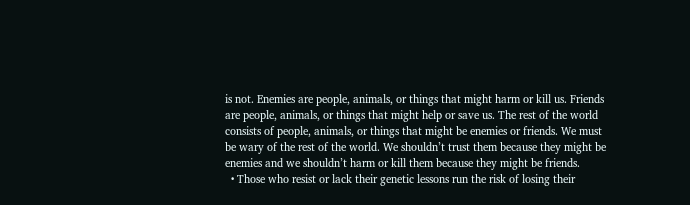is not. Enemies are people, animals, or things that might harm or kill us. Friends are people, animals, or things that might help or save us. The rest of the world consists of people, animals, or things that might be enemies or friends. We must be wary of the rest of the world. We shouldn’t trust them because they might be enemies and we shouldn’t harm or kill them because they might be friends.
  • Those who resist or lack their genetic lessons run the risk of losing their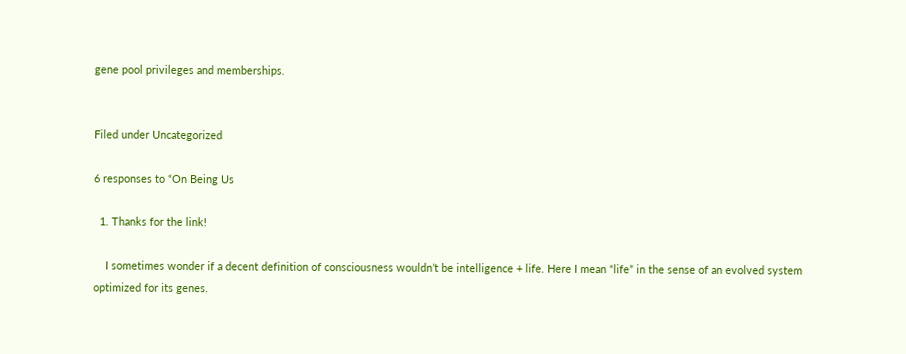gene pool privileges and memberships.


Filed under Uncategorized

6 responses to “On Being Us

  1. Thanks for the link!

    I sometimes wonder if a decent definition of consciousness wouldn’t be intelligence + life. Here I mean “life” in the sense of an evolved system optimized for its genes.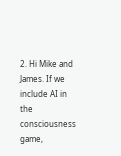2. Hi Mike and James. If we include AI in the consciousness game,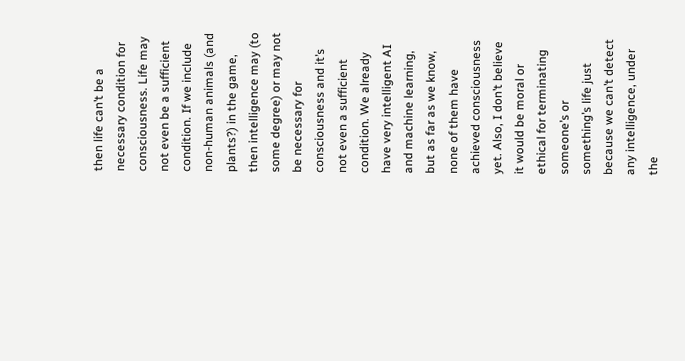then life can’t be a necessary condition for consciousness. Life may not even be a sufficient condition. If we include non-human animals (and plants?) in the game, then intelligence may (to some degree) or may not be necessary for consciousness and it’s not even a sufficient condition. We already have very intelligent AI and machine learning, but as far as we know, none of them have achieved consciousness yet. Also, I don’t believe it would be moral or ethical for terminating someone’s or something’s life just because we can’t detect any intelligence, under the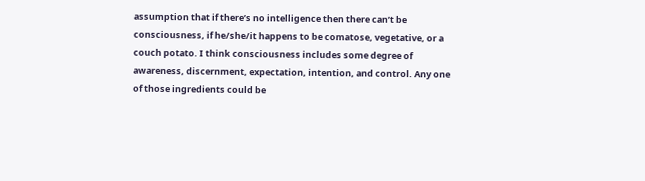assumption that if there’s no intelligence then there can’t be consciousness, if he/she/it happens to be comatose, vegetative, or a couch potato. I think consciousness includes some degree of awareness, discernment, expectation, intention, and control. Any one of those ingredients could be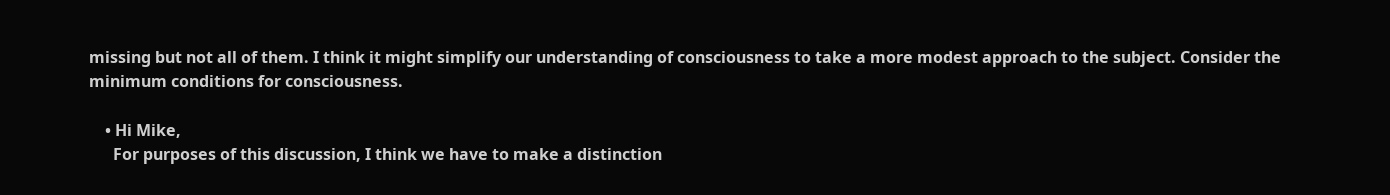missing but not all of them. I think it might simplify our understanding of consciousness to take a more modest approach to the subject. Consider the minimum conditions for consciousness.

    • Hi Mike,
      For purposes of this discussion, I think we have to make a distinction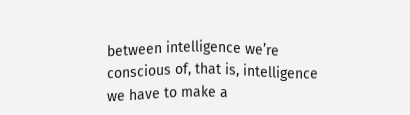between intelligence we’re conscious of, that is, intelligence we have to make a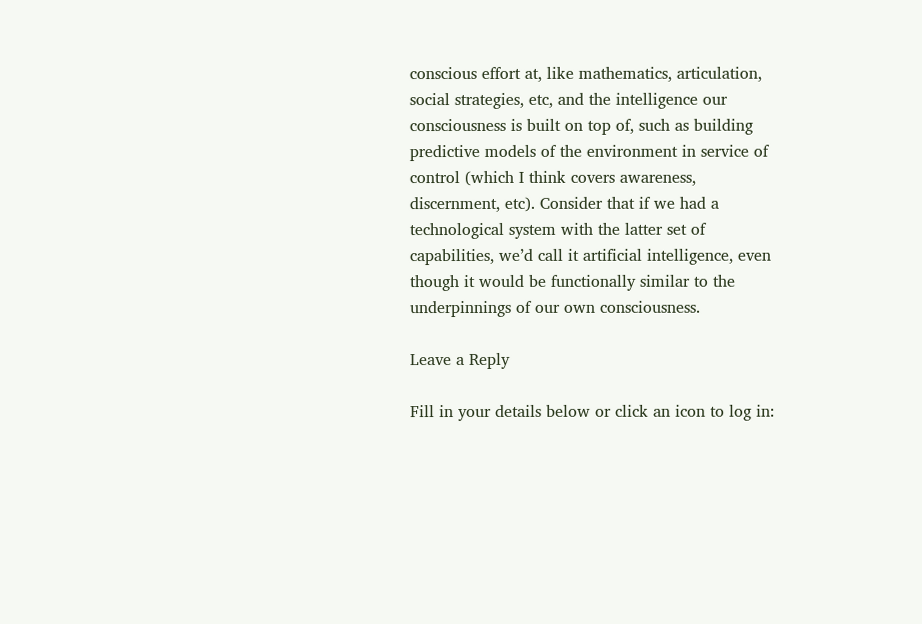conscious effort at, like mathematics, articulation, social strategies, etc, and the intelligence our consciousness is built on top of, such as building predictive models of the environment in service of control (which I think covers awareness, discernment, etc). Consider that if we had a technological system with the latter set of capabilities, we’d call it artificial intelligence, even though it would be functionally similar to the underpinnings of our own consciousness.

Leave a Reply

Fill in your details below or click an icon to log in: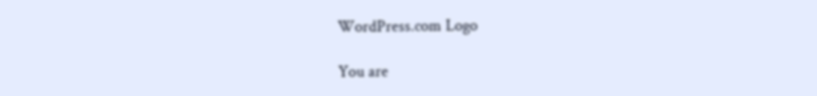WordPress.com Logo

You are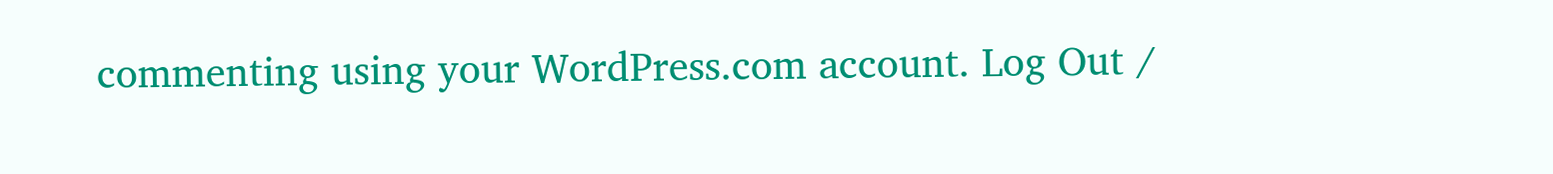commenting using your WordPress.com account. Log Out /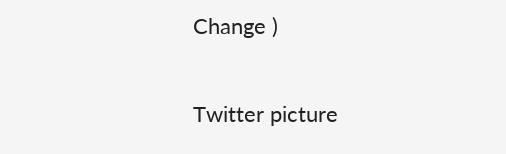Change )

Twitter picture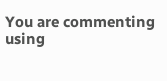You are commenting using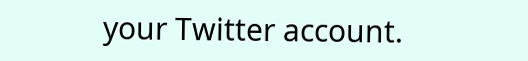your Twitter account.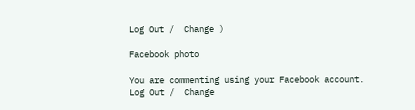Log Out /  Change )

Facebook photo

You are commenting using your Facebook account. Log Out /  Change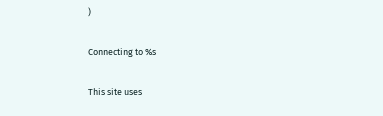)

Connecting to %s

This site uses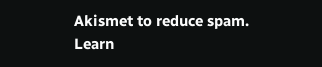Akismet to reduce spam. Learn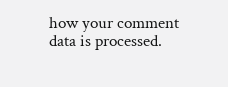how your comment data is processed.